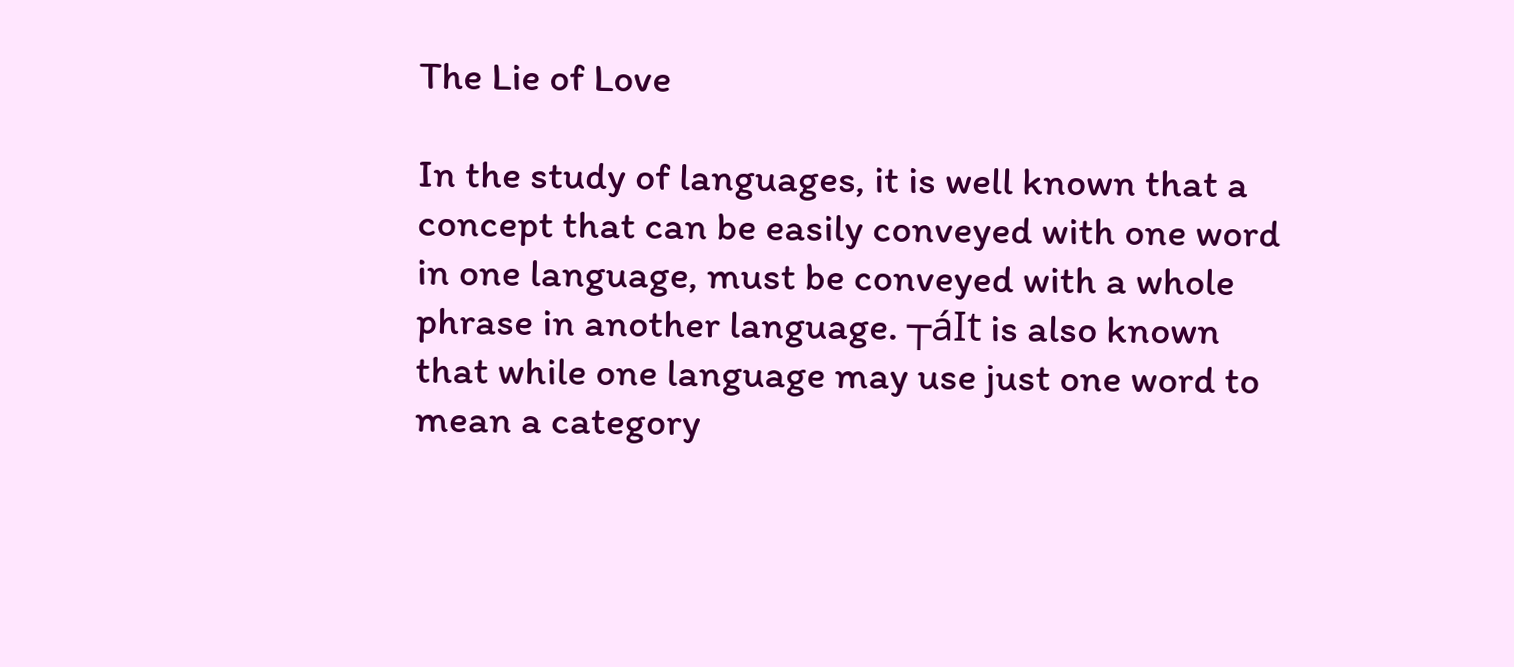The Lie of Love

In the study of languages, it is well known that a concept that can be easily conveyed with one word in one language, must be conveyed with a whole phrase in another language. ┬áIt is also known that while one language may use just one word to mean a category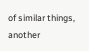of similar things, another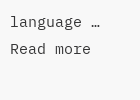language … Read more